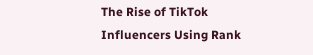The Rise of TikTok Influencers Using Rank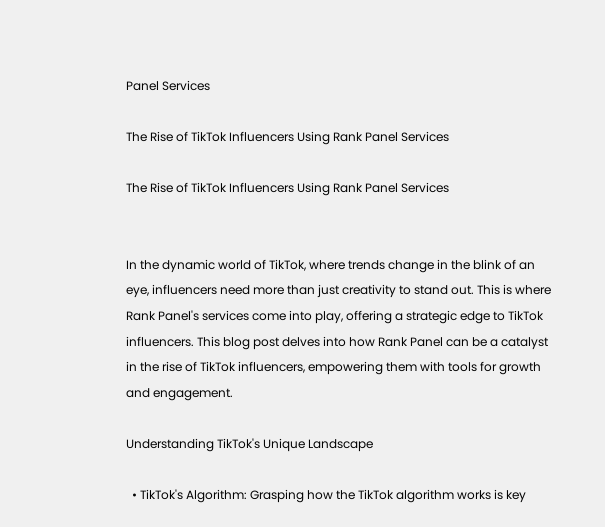Panel Services

The Rise of TikTok Influencers Using Rank Panel Services

The Rise of TikTok Influencers Using Rank Panel Services


In the dynamic world of TikTok, where trends change in the blink of an eye, influencers need more than just creativity to stand out. This is where Rank Panel's services come into play, offering a strategic edge to TikTok influencers. This blog post delves into how Rank Panel can be a catalyst in the rise of TikTok influencers, empowering them with tools for growth and engagement.

Understanding TikTok's Unique Landscape

  • TikTok's Algorithm: Grasping how the TikTok algorithm works is key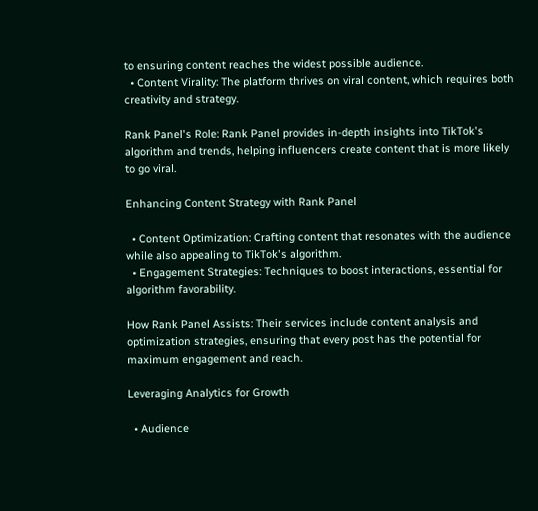to ensuring content reaches the widest possible audience.
  • Content Virality: The platform thrives on viral content, which requires both creativity and strategy.

Rank Panel's Role: Rank Panel provides in-depth insights into TikTok's algorithm and trends, helping influencers create content that is more likely to go viral.

Enhancing Content Strategy with Rank Panel

  • Content Optimization: Crafting content that resonates with the audience while also appealing to TikTok's algorithm.
  • Engagement Strategies: Techniques to boost interactions, essential for algorithm favorability.

How Rank Panel Assists: Their services include content analysis and optimization strategies, ensuring that every post has the potential for maximum engagement and reach.

Leveraging Analytics for Growth

  • Audience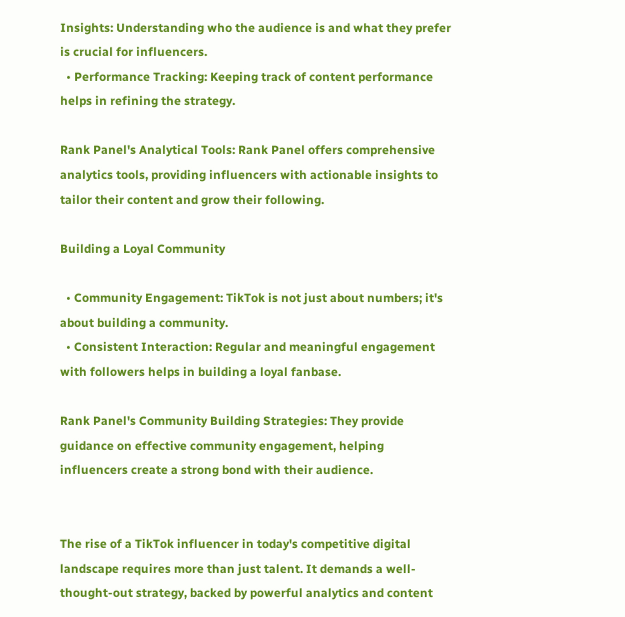Insights: Understanding who the audience is and what they prefer is crucial for influencers.
  • Performance Tracking: Keeping track of content performance helps in refining the strategy.

Rank Panel's Analytical Tools: Rank Panel offers comprehensive analytics tools, providing influencers with actionable insights to tailor their content and grow their following.

Building a Loyal Community

  • Community Engagement: TikTok is not just about numbers; it's about building a community.
  • Consistent Interaction: Regular and meaningful engagement with followers helps in building a loyal fanbase.

Rank Panel's Community Building Strategies: They provide guidance on effective community engagement, helping influencers create a strong bond with their audience.


The rise of a TikTok influencer in today's competitive digital landscape requires more than just talent. It demands a well-thought-out strategy, backed by powerful analytics and content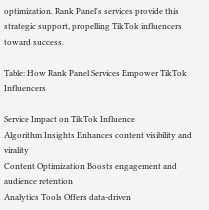optimization. Rank Panel's services provide this strategic support, propelling TikTok influencers toward success.

Table: How Rank Panel Services Empower TikTok Influencers

Service Impact on TikTok Influence
Algorithm Insights Enhances content visibility and virality
Content Optimization Boosts engagement and audience retention
Analytics Tools Offers data-driven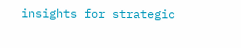insights for strategic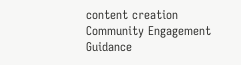content creation
Community Engagement Guidance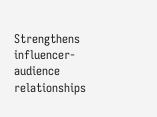Strengthens influencer-audience relationships